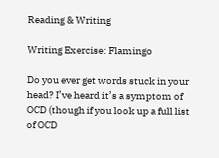Reading & Writing

Writing Exercise: Flamingo

Do you ever get words stuck in your head? I’ve heard it’s a symptom of OCD (though if you look up a full list of OCD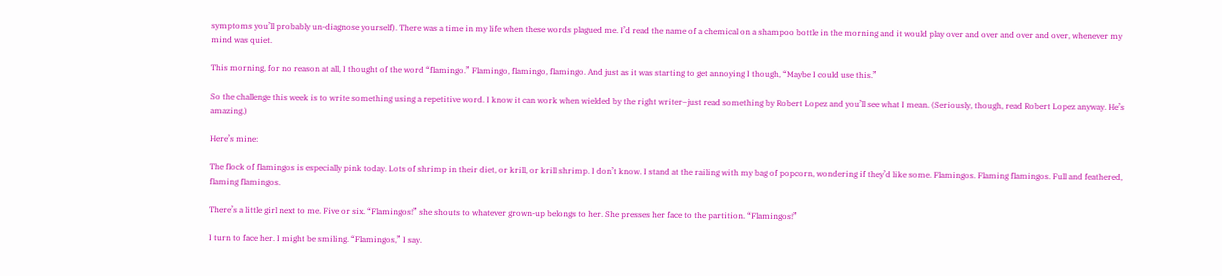symptoms you’ll probably un-diagnose yourself). There was a time in my life when these words plagued me. I’d read the name of a chemical on a shampoo bottle in the morning and it would play over and over and over and over, whenever my mind was quiet.

This morning, for no reason at all, I thought of the word “flamingo.” Flamingo, flamingo, flamingo. And just as it was starting to get annoying I though, “Maybe I could use this.”

So the challenge this week is to write something using a repetitive word. I know it can work when wielded by the right writer–just read something by Robert Lopez and you’ll see what I mean. (Seriously, though, read Robert Lopez anyway. He’s amazing.)

Here’s mine:

The flock of flamingos is especially pink today. Lots of shrimp in their diet, or krill, or krill shrimp. I don’t know. I stand at the railing with my bag of popcorn, wondering if they’d like some. Flamingos. Flaming flamingos. Full and feathered, flaming flamingos.

There’s a little girl next to me. Five or six. “Flamingos!” she shouts to whatever grown-up belongs to her. She presses her face to the partition. “Flamingos!”

I turn to face her. I might be smiling. “Flamingos,” I say.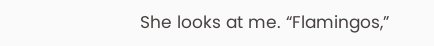She looks at me. “Flamingos,”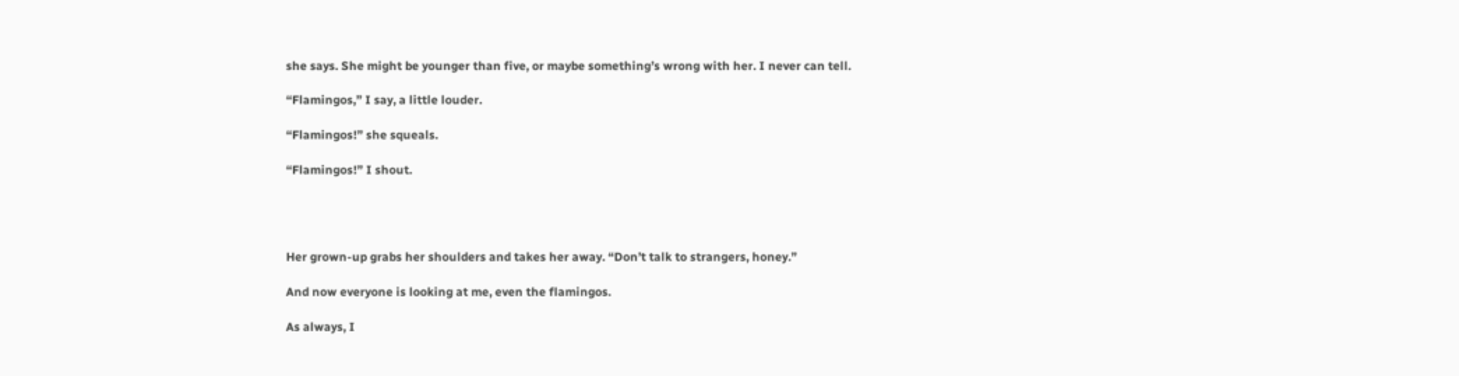she says. She might be younger than five, or maybe something’s wrong with her. I never can tell.

“Flamingos,” I say, a little louder.

“Flamingos!” she squeals.

“Flamingos!” I shout.




Her grown-up grabs her shoulders and takes her away. “Don’t talk to strangers, honey.”

And now everyone is looking at me, even the flamingos.

As always, I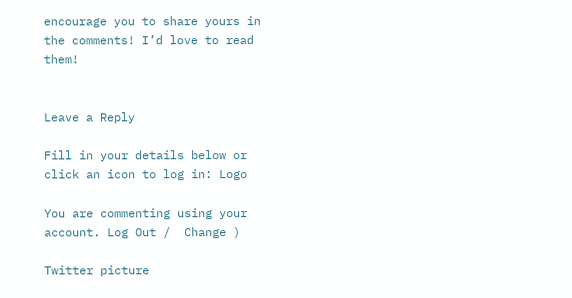encourage you to share yours in the comments! I’d love to read them!


Leave a Reply

Fill in your details below or click an icon to log in: Logo

You are commenting using your account. Log Out /  Change )

Twitter picture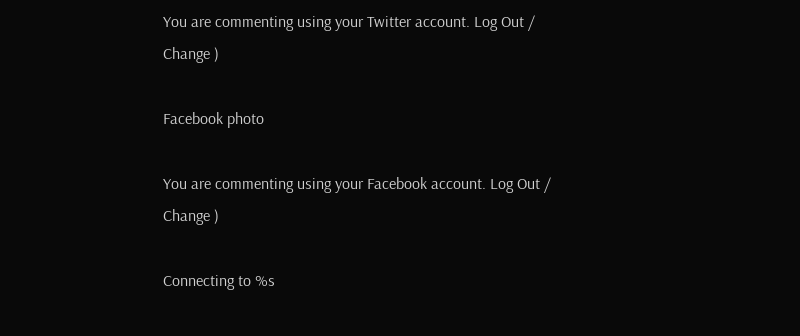You are commenting using your Twitter account. Log Out /  Change )

Facebook photo

You are commenting using your Facebook account. Log Out /  Change )

Connecting to %s